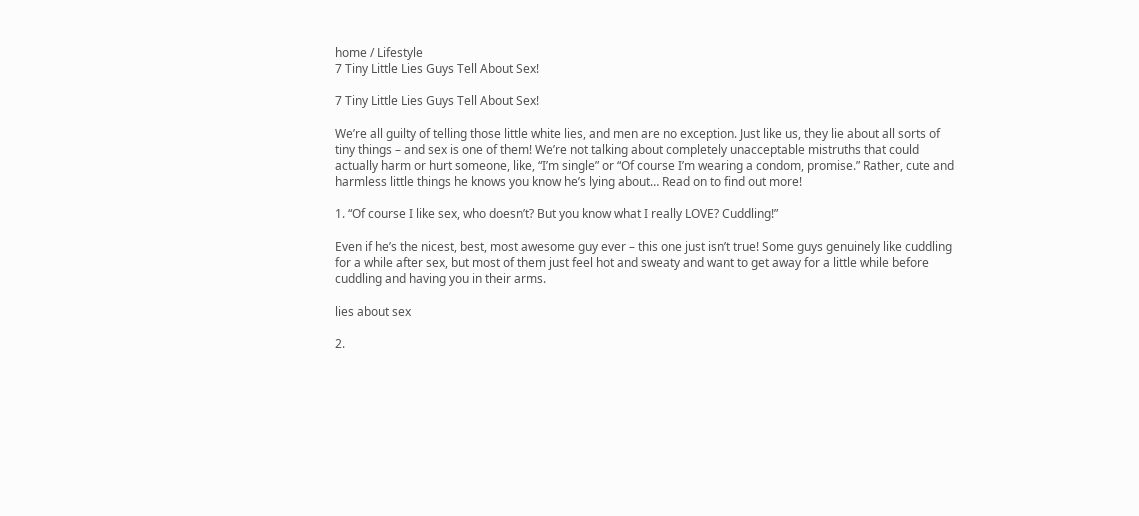home / Lifestyle
7 Tiny Little Lies Guys Tell About Sex!

7 Tiny Little Lies Guys Tell About Sex!

We’re all guilty of telling those little white lies, and men are no exception. Just like us, they lie about all sorts of tiny things – and sex is one of them! We’re not talking about completely unacceptable mistruths that could actually harm or hurt someone, like, “I’m single” or “Of course I’m wearing a condom, promise.” Rather, cute and harmless little things he knows you know he’s lying about… Read on to find out more!

1. “Of course I like sex, who doesn’t? But you know what I really LOVE? Cuddling!”

Even if he’s the nicest, best, most awesome guy ever – this one just isn’t true! Some guys genuinely like cuddling for a while after sex, but most of them just feel hot and sweaty and want to get away for a little while before cuddling and having you in their arms.

lies about sex

2.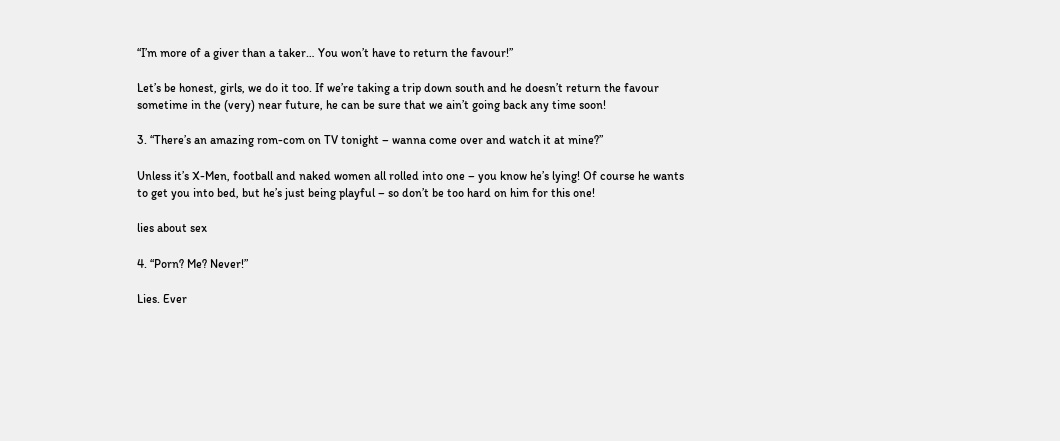“I’m more of a giver than a taker… You won’t have to return the favour!”

Let’s be honest, girls, we do it too. If we’re taking a trip down south and he doesn’t return the favour sometime in the (very) near future, he can be sure that we ain’t going back any time soon!

3. “There’s an amazing rom-com on TV tonight – wanna come over and watch it at mine?”

Unless it’s X-Men, football and naked women all rolled into one – you know he’s lying! Of course he wants to get you into bed, but he’s just being playful – so don’t be too hard on him for this one!

lies about sex

4. “Porn? Me? Never!”

Lies. Ever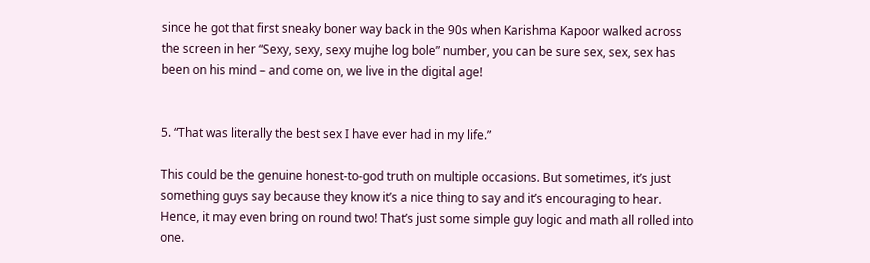since he got that first sneaky boner way back in the 90s when Karishma Kapoor walked across the screen in her “Sexy, sexy, sexy mujhe log bole” number, you can be sure sex, sex, sex has been on his mind – and come on, we live in the digital age!


5. “That was literally the best sex I have ever had in my life.”

This could be the genuine honest-to-god truth on multiple occasions. But sometimes, it’s just something guys say because they know it’s a nice thing to say and it’s encouraging to hear. Hence, it may even bring on round two! That’s just some simple guy logic and math all rolled into one.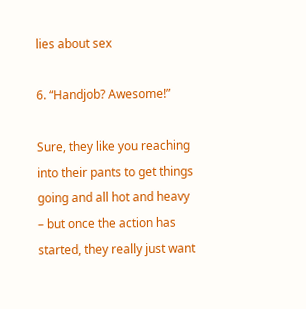lies about sex

6. “Handjob? Awesome!”

Sure, they like you reaching into their pants to get things going and all hot and heavy – but once the action has started, they really just want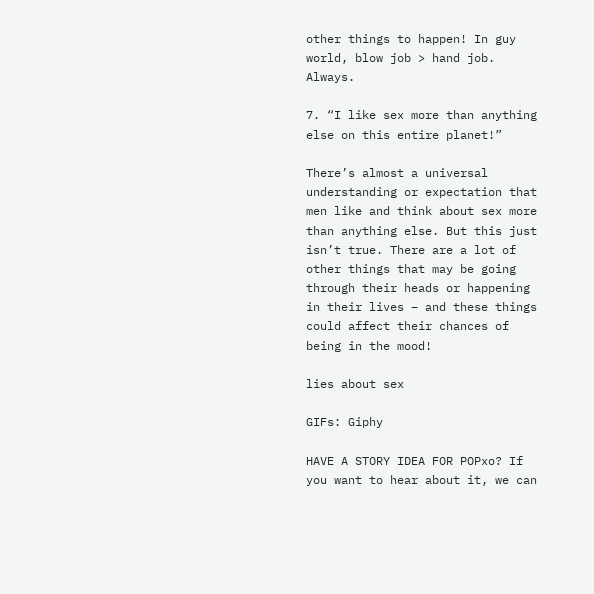other things to happen! In guy world, blow job > hand job. Always.

7. “I like sex more than anything else on this entire planet!”

There’s almost a universal understanding or expectation that men like and think about sex more than anything else. But this just isn’t true. There are a lot of other things that may be going through their heads or happening in their lives – and these things could affect their chances of being in the mood!

lies about sex

GIFs: Giphy

HAVE A STORY IDEA FOR POPxo? If you want to hear about it, we can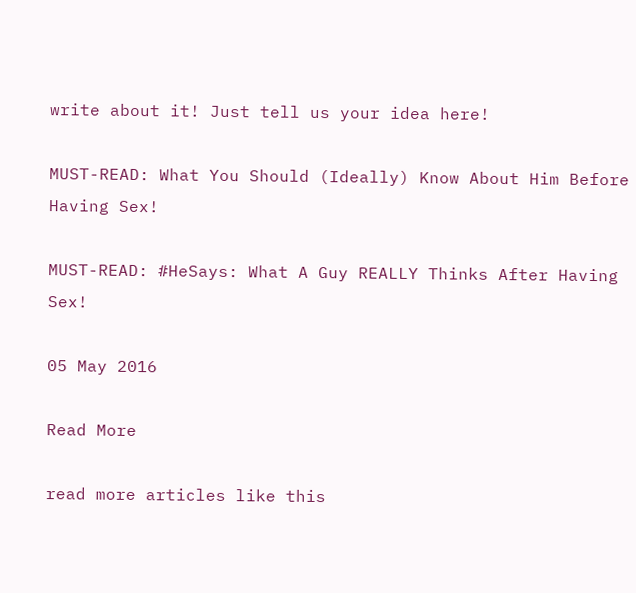write about it! Just tell us your idea here!

MUST-READ: What You Should (Ideally) Know About Him Before Having Sex!

MUST-READ: #HeSays: What A Guy REALLY Thinks After Having Sex!

05 May 2016

Read More

read more articles like this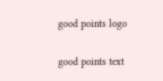good points logo

good points text